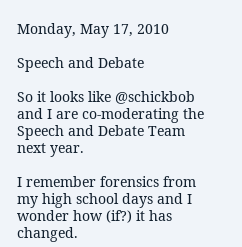Monday, May 17, 2010

Speech and Debate

So it looks like @schickbob and I are co-moderating the Speech and Debate Team next year.

I remember forensics from my high school days and I wonder how (if?) it has changed.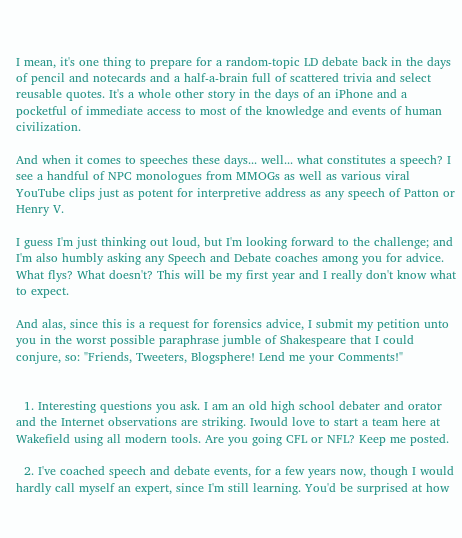I mean, it's one thing to prepare for a random-topic LD debate back in the days of pencil and notecards and a half-a-brain full of scattered trivia and select reusable quotes. It's a whole other story in the days of an iPhone and a pocketful of immediate access to most of the knowledge and events of human civilization.

And when it comes to speeches these days... well... what constitutes a speech? I see a handful of NPC monologues from MMOGs as well as various viral YouTube clips just as potent for interpretive address as any speech of Patton or Henry V.

I guess I'm just thinking out loud, but I'm looking forward to the challenge; and I'm also humbly asking any Speech and Debate coaches among you for advice. What flys? What doesn't? This will be my first year and I really don't know what to expect.

And alas, since this is a request for forensics advice, I submit my petition unto you in the worst possible paraphrase jumble of Shakespeare that I could conjure, so: "Friends, Tweeters, Blogsphere! Lend me your Comments!"


  1. Interesting questions you ask. I am an old high school debater and orator and the Internet observations are striking. Iwould love to start a team here at Wakefield using all modern tools. Are you going CFL or NFL? Keep me posted.

  2. I've coached speech and debate events, for a few years now, though I would hardly call myself an expert, since I'm still learning. You'd be surprised at how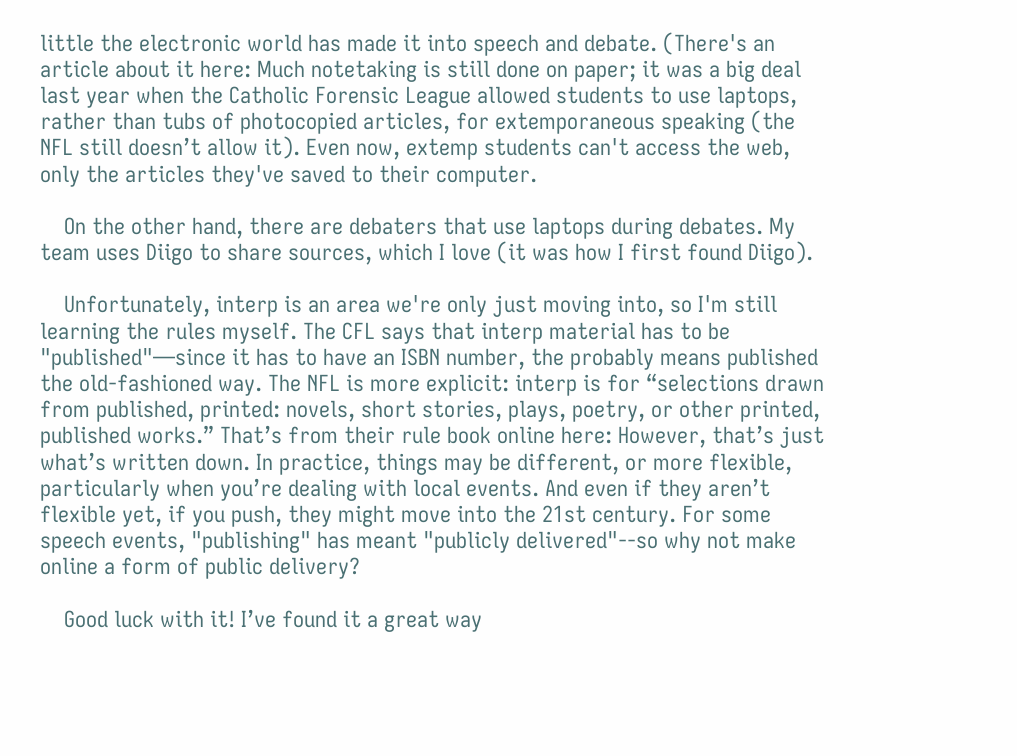little the electronic world has made it into speech and debate. (There's an article about it here: Much notetaking is still done on paper; it was a big deal last year when the Catholic Forensic League allowed students to use laptops, rather than tubs of photocopied articles, for extemporaneous speaking (the NFL still doesn’t allow it). Even now, extemp students can't access the web, only the articles they've saved to their computer.

    On the other hand, there are debaters that use laptops during debates. My team uses Diigo to share sources, which I love (it was how I first found Diigo).

    Unfortunately, interp is an area we're only just moving into, so I'm still learning the rules myself. The CFL says that interp material has to be "published"—since it has to have an ISBN number, the probably means published the old-fashioned way. The NFL is more explicit: interp is for “selections drawn from published, printed: novels, short stories, plays, poetry, or other printed, published works.” That’s from their rule book online here: However, that’s just what’s written down. In practice, things may be different, or more flexible, particularly when you’re dealing with local events. And even if they aren’t flexible yet, if you push, they might move into the 21st century. For some speech events, "publishing" has meant "publicly delivered"--so why not make online a form of public delivery?

    Good luck with it! I’ve found it a great way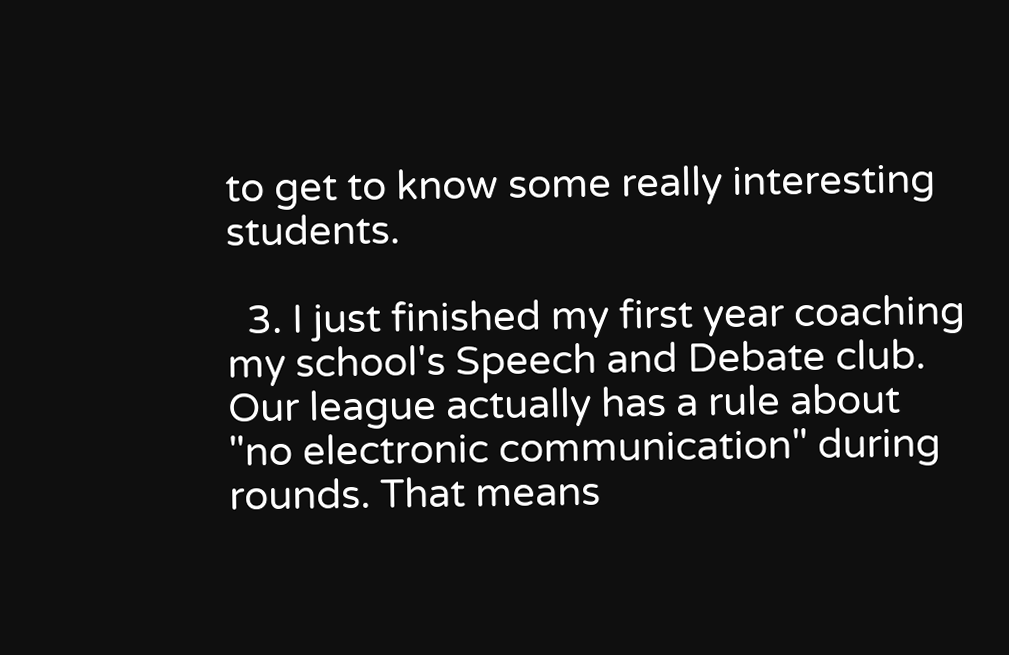to get to know some really interesting students.

  3. I just finished my first year coaching my school's Speech and Debate club. Our league actually has a rule about "no electronic communication" during rounds. That means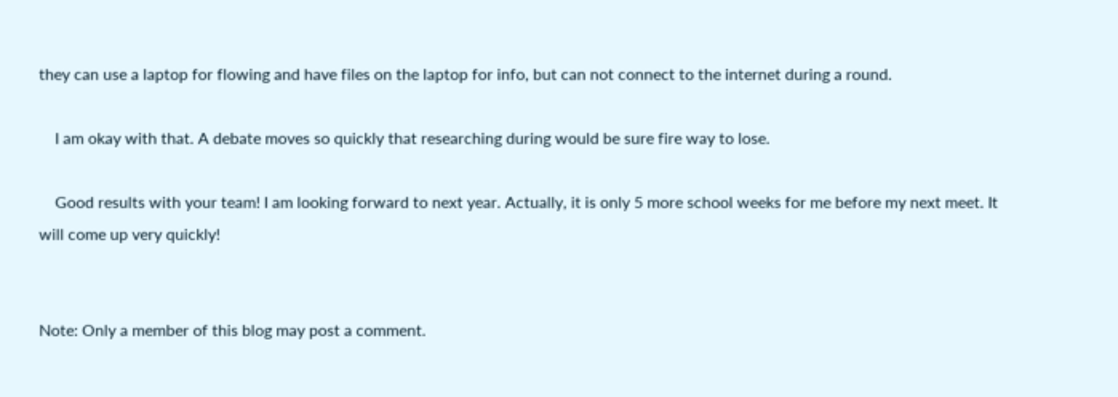they can use a laptop for flowing and have files on the laptop for info, but can not connect to the internet during a round.

    I am okay with that. A debate moves so quickly that researching during would be sure fire way to lose.

    Good results with your team! I am looking forward to next year. Actually, it is only 5 more school weeks for me before my next meet. It will come up very quickly!


Note: Only a member of this blog may post a comment.